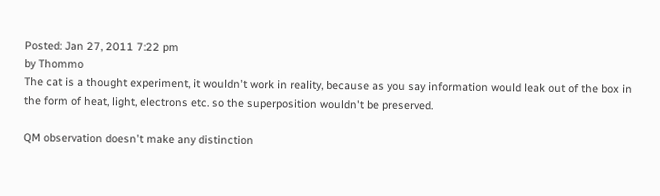Posted: Jan 27, 2011 7:22 pm
by Thommo
The cat is a thought experiment, it wouldn't work in reality, because as you say information would leak out of the box in the form of heat, light, electrons etc. so the superposition wouldn't be preserved.

QM observation doesn't make any distinction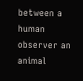between a human observer an animal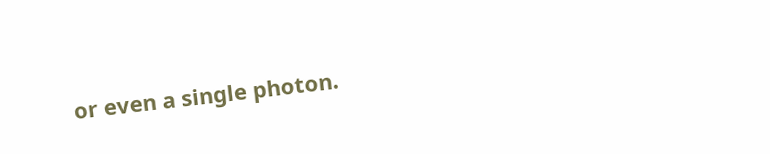or even a single photon.